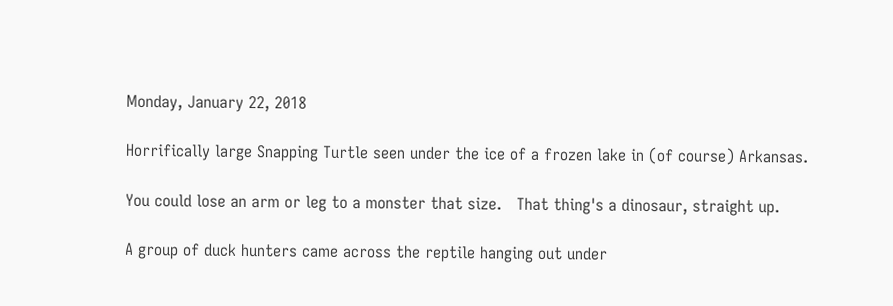Monday, January 22, 2018

Horrifically large Snapping Turtle seen under the ice of a frozen lake in (of course) Arkansas.

You could lose an arm or leg to a monster that size.   That thing's a dinosaur, straight up.

A group of duck hunters came across the reptile hanging out under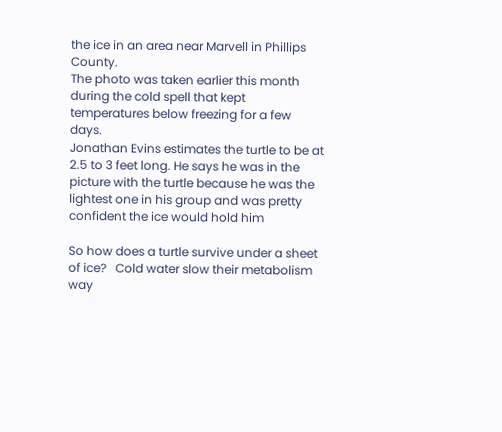the ice in an area near Marvell in Phillips County.
The photo was taken earlier this month during the cold spell that kept temperatures below freezing for a few days.
Jonathan Evins estimates the turtle to be at 2.5 to 3 feet long. He says he was in the picture with the turtle because he was the lightest one in his group and was pretty confident the ice would hold him

So how does a turtle survive under a sheet of ice?   Cold water slow their metabolism way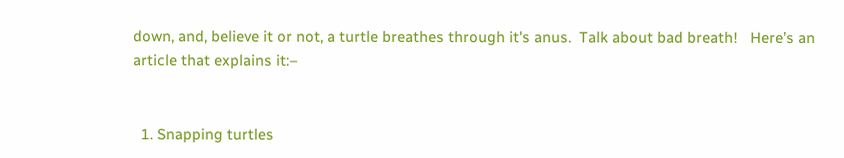down, and, believe it or not, a turtle breathes through it's anus.  Talk about bad breath!   Here’s an article that explains it:–


  1. Snapping turtles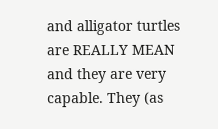and alligator turtles are REALLY MEAN and they are very capable. They (as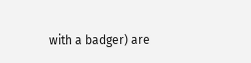with a badger) are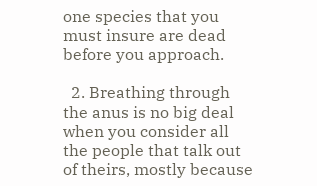one species that you must insure are dead before you approach.

  2. Breathing through the anus is no big deal when you consider all the people that talk out of theirs, mostly because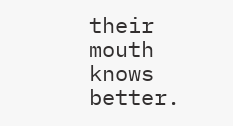their mouth knows better.